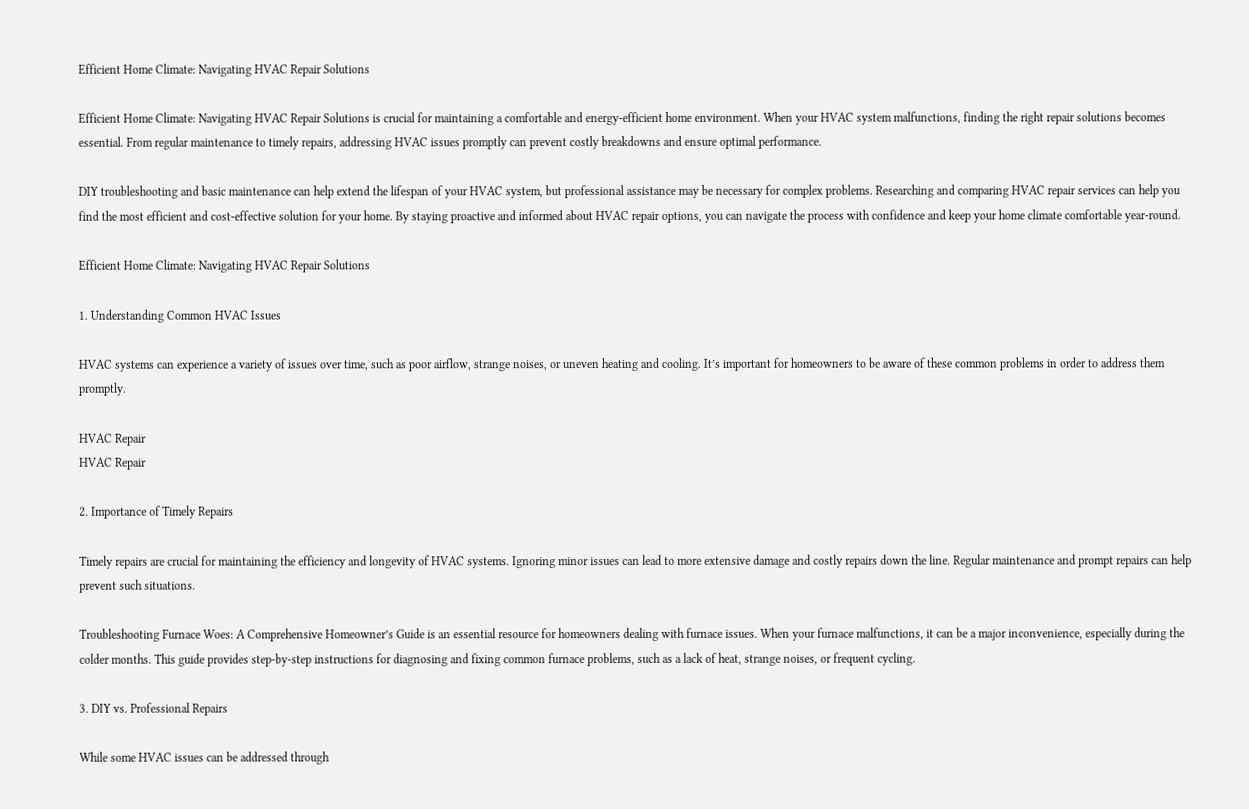Efficient Home Climate: Navigating HVAC Repair Solutions

Efficient Home Climate: Navigating HVAC Repair Solutions is crucial for maintaining a comfortable and energy-efficient home environment. When your HVAC system malfunctions, finding the right repair solutions becomes essential. From regular maintenance to timely repairs, addressing HVAC issues promptly can prevent costly breakdowns and ensure optimal performance.

DIY troubleshooting and basic maintenance can help extend the lifespan of your HVAC system, but professional assistance may be necessary for complex problems. Researching and comparing HVAC repair services can help you find the most efficient and cost-effective solution for your home. By staying proactive and informed about HVAC repair options, you can navigate the process with confidence and keep your home climate comfortable year-round.

Efficient Home Climate: Navigating HVAC Repair Solutions

1. Understanding Common HVAC Issues

HVAC systems can experience a variety of issues over time, such as poor airflow, strange noises, or uneven heating and cooling. It’s important for homeowners to be aware of these common problems in order to address them promptly.

HVAC Repair
HVAC Repair

2. Importance of Timely Repairs

Timely repairs are crucial for maintaining the efficiency and longevity of HVAC systems. Ignoring minor issues can lead to more extensive damage and costly repairs down the line. Regular maintenance and prompt repairs can help prevent such situations.

Troubleshooting Furnace Woes: A Comprehensive Homeowner’s Guide is an essential resource for homeowners dealing with furnace issues. When your furnace malfunctions, it can be a major inconvenience, especially during the colder months. This guide provides step-by-step instructions for diagnosing and fixing common furnace problems, such as a lack of heat, strange noises, or frequent cycling.

3. DIY vs. Professional Repairs

While some HVAC issues can be addressed through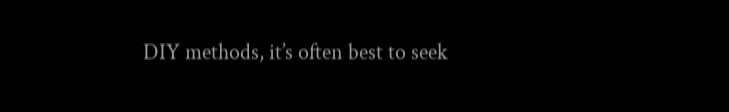DIY methods, it’s often best to seek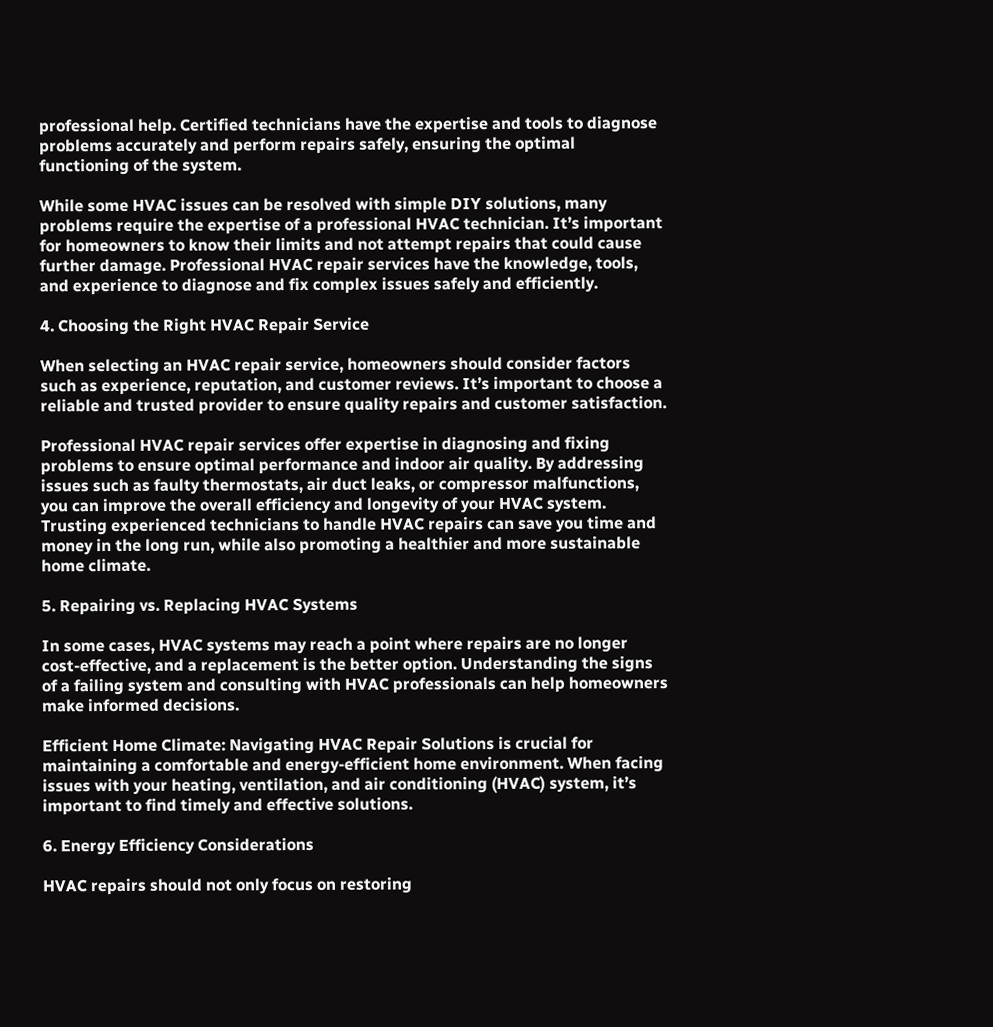professional help. Certified technicians have the expertise and tools to diagnose problems accurately and perform repairs safely, ensuring the optimal functioning of the system.

While some HVAC issues can be resolved with simple DIY solutions, many problems require the expertise of a professional HVAC technician. It’s important for homeowners to know their limits and not attempt repairs that could cause further damage. Professional HVAC repair services have the knowledge, tools, and experience to diagnose and fix complex issues safely and efficiently.

4. Choosing the Right HVAC Repair Service

When selecting an HVAC repair service, homeowners should consider factors such as experience, reputation, and customer reviews. It’s important to choose a reliable and trusted provider to ensure quality repairs and customer satisfaction.

Professional HVAC repair services offer expertise in diagnosing and fixing problems to ensure optimal performance and indoor air quality. By addressing issues such as faulty thermostats, air duct leaks, or compressor malfunctions, you can improve the overall efficiency and longevity of your HVAC system. Trusting experienced technicians to handle HVAC repairs can save you time and money in the long run, while also promoting a healthier and more sustainable home climate.

5. Repairing vs. Replacing HVAC Systems

In some cases, HVAC systems may reach a point where repairs are no longer cost-effective, and a replacement is the better option. Understanding the signs of a failing system and consulting with HVAC professionals can help homeowners make informed decisions.

Efficient Home Climate: Navigating HVAC Repair Solutions is crucial for maintaining a comfortable and energy-efficient home environment. When facing issues with your heating, ventilation, and air conditioning (HVAC) system, it’s important to find timely and effective solutions.

6. Energy Efficiency Considerations

HVAC repairs should not only focus on restoring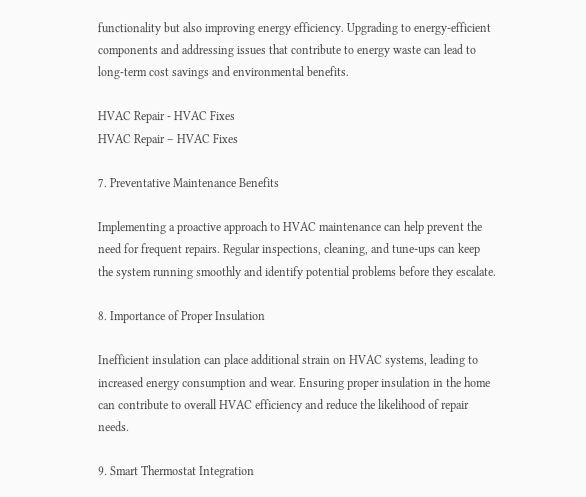functionality but also improving energy efficiency. Upgrading to energy-efficient components and addressing issues that contribute to energy waste can lead to long-term cost savings and environmental benefits.

HVAC Repair - HVAC Fixes
HVAC Repair – HVAC Fixes

7. Preventative Maintenance Benefits

Implementing a proactive approach to HVAC maintenance can help prevent the need for frequent repairs. Regular inspections, cleaning, and tune-ups can keep the system running smoothly and identify potential problems before they escalate.

8. Importance of Proper Insulation

Inefficient insulation can place additional strain on HVAC systems, leading to increased energy consumption and wear. Ensuring proper insulation in the home can contribute to overall HVAC efficiency and reduce the likelihood of repair needs.

9. Smart Thermostat Integration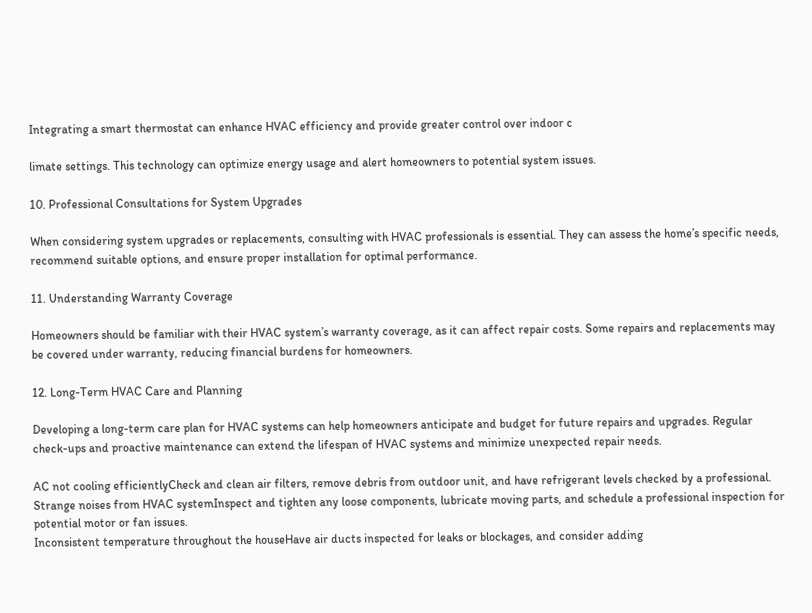Integrating a smart thermostat can enhance HVAC efficiency and provide greater control over indoor c

limate settings. This technology can optimize energy usage and alert homeowners to potential system issues.

10. Professional Consultations for System Upgrades

When considering system upgrades or replacements, consulting with HVAC professionals is essential. They can assess the home’s specific needs, recommend suitable options, and ensure proper installation for optimal performance.

11. Understanding Warranty Coverage

Homeowners should be familiar with their HVAC system’s warranty coverage, as it can affect repair costs. Some repairs and replacements may be covered under warranty, reducing financial burdens for homeowners.

12. Long-Term HVAC Care and Planning

Developing a long-term care plan for HVAC systems can help homeowners anticipate and budget for future repairs and upgrades. Regular check-ups and proactive maintenance can extend the lifespan of HVAC systems and minimize unexpected repair needs.

AC not cooling efficientlyCheck and clean air filters, remove debris from outdoor unit, and have refrigerant levels checked by a professional.
Strange noises from HVAC systemInspect and tighten any loose components, lubricate moving parts, and schedule a professional inspection for potential motor or fan issues.
Inconsistent temperature throughout the houseHave air ducts inspected for leaks or blockages, and consider adding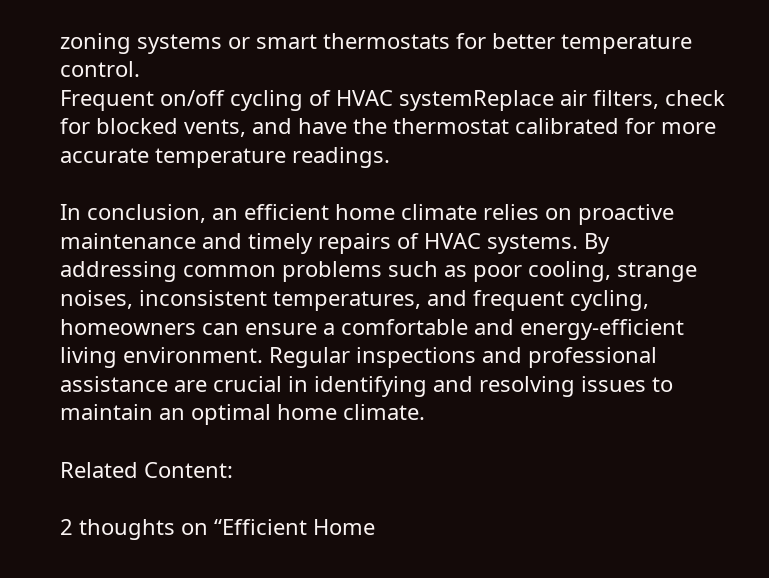zoning systems or smart thermostats for better temperature control.
Frequent on/off cycling of HVAC systemReplace air filters, check for blocked vents, and have the thermostat calibrated for more accurate temperature readings.

In conclusion, an efficient home climate relies on proactive maintenance and timely repairs of HVAC systems. By addressing common problems such as poor cooling, strange noises, inconsistent temperatures, and frequent cycling, homeowners can ensure a comfortable and energy-efficient living environment. Regular inspections and professional assistance are crucial in identifying and resolving issues to maintain an optimal home climate.

Related Content:

2 thoughts on “Efficient Home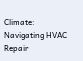Climate: Navigating HVAC Repair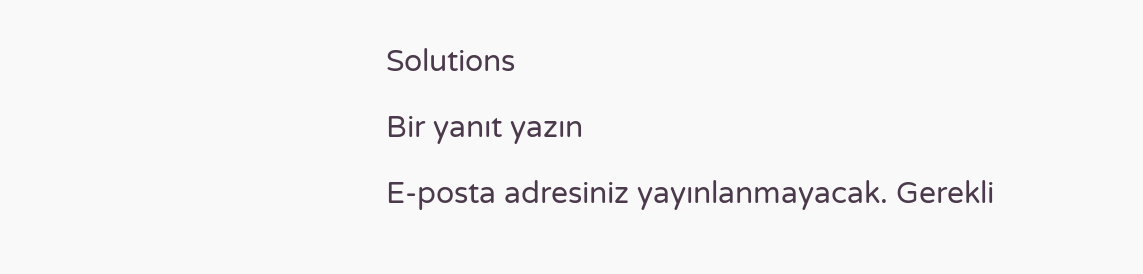Solutions

Bir yanıt yazın

E-posta adresiniz yayınlanmayacak. Gerekli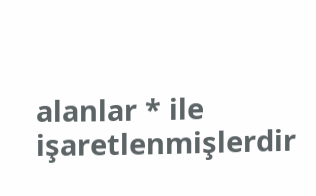alanlar * ile işaretlenmişlerdir